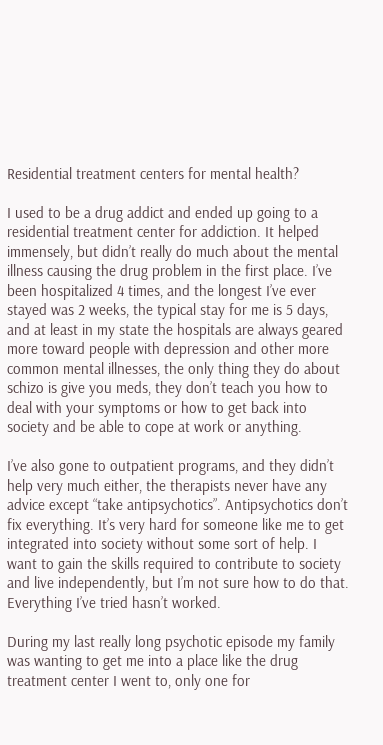Residential treatment centers for mental health?

I used to be a drug addict and ended up going to a residential treatment center for addiction. It helped immensely, but didn’t really do much about the mental illness causing the drug problem in the first place. I’ve been hospitalized 4 times, and the longest I’ve ever stayed was 2 weeks, the typical stay for me is 5 days, and at least in my state the hospitals are always geared more toward people with depression and other more common mental illnesses, the only thing they do about schizo is give you meds, they don’t teach you how to deal with your symptoms or how to get back into society and be able to cope at work or anything.

I’ve also gone to outpatient programs, and they didn’t help very much either, the therapists never have any advice except “take antipsychotics”. Antipsychotics don’t fix everything. It’s very hard for someone like me to get integrated into society without some sort of help. I want to gain the skills required to contribute to society and live independently, but I’m not sure how to do that. Everything I’ve tried hasn’t worked.

During my last really long psychotic episode my family was wanting to get me into a place like the drug treatment center I went to, only one for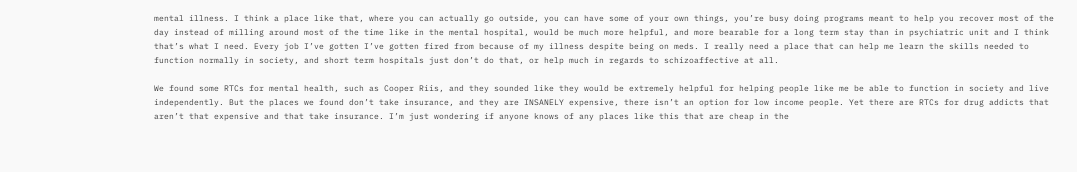mental illness. I think a place like that, where you can actually go outside, you can have some of your own things, you’re busy doing programs meant to help you recover most of the day instead of milling around most of the time like in the mental hospital, would be much more helpful, and more bearable for a long term stay than in psychiatric unit and I think that’s what I need. Every job I’ve gotten I’ve gotten fired from because of my illness despite being on meds. I really need a place that can help me learn the skills needed to function normally in society, and short term hospitals just don’t do that, or help much in regards to schizoaffective at all.

We found some RTCs for mental health, such as Cooper Riis, and they sounded like they would be extremely helpful for helping people like me be able to function in society and live independently. But the places we found don’t take insurance, and they are INSANELY expensive, there isn’t an option for low income people. Yet there are RTCs for drug addicts that aren’t that expensive and that take insurance. I’m just wondering if anyone knows of any places like this that are cheap in the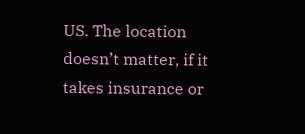US. The location doesn’t matter, if it takes insurance or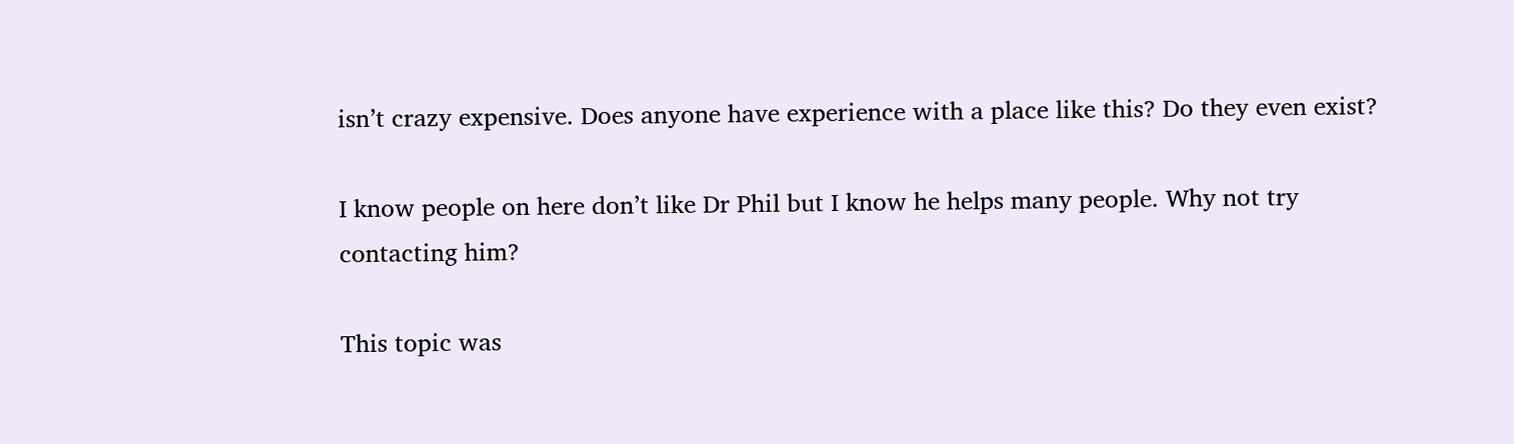isn’t crazy expensive. Does anyone have experience with a place like this? Do they even exist?

I know people on here don’t like Dr Phil but I know he helps many people. Why not try contacting him?

This topic was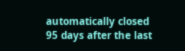automatically closed 95 days after the last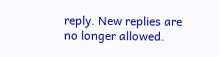reply. New replies are no longer allowed.